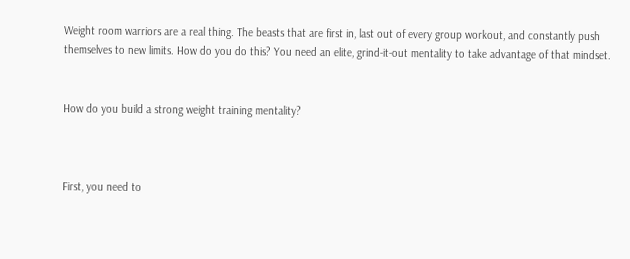Weight room warriors are a real thing. The beasts that are first in, last out of every group workout, and constantly push themselves to new limits. How do you do this? You need an elite, grind-it-out mentality to take advantage of that mindset.


How do you build a strong weight training mentality?



First, you need to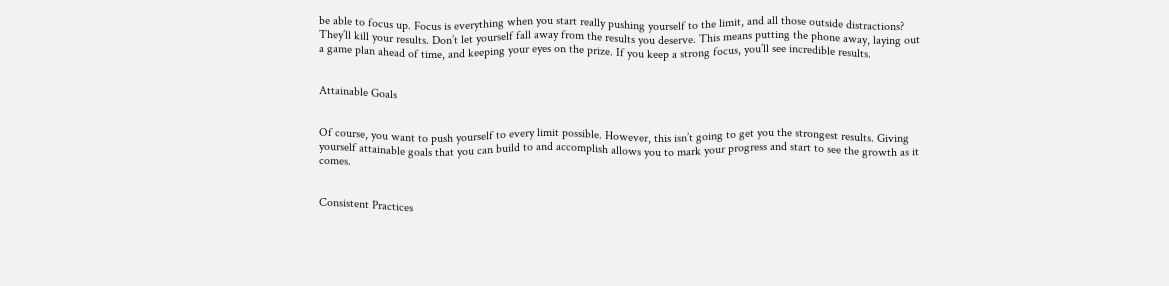be able to focus up. Focus is everything when you start really pushing yourself to the limit, and all those outside distractions? They’ll kill your results. Don’t let yourself fall away from the results you deserve. This means putting the phone away, laying out a game plan ahead of time, and keeping your eyes on the prize. If you keep a strong focus, you’ll see incredible results.


Attainable Goals


Of course, you want to push yourself to every limit possible. However, this isn’t going to get you the strongest results. Giving yourself attainable goals that you can build to and accomplish allows you to mark your progress and start to see the growth as it comes.


Consistent Practices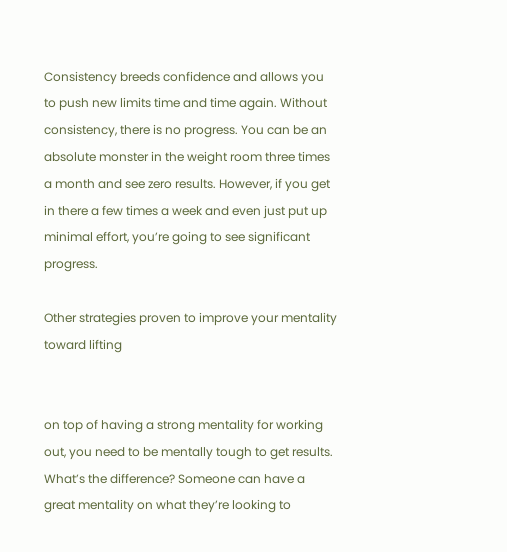Consistency breeds confidence and allows you to push new limits time and time again. Without consistency, there is no progress. You can be an absolute monster in the weight room three times a month and see zero results. However, if you get in there a few times a week and even just put up minimal effort, you’re going to see significant progress.

Other strategies proven to improve your mentality toward lifting


on top of having a strong mentality for working out, you need to be mentally tough to get results. What’s the difference? Someone can have a great mentality on what they’re looking to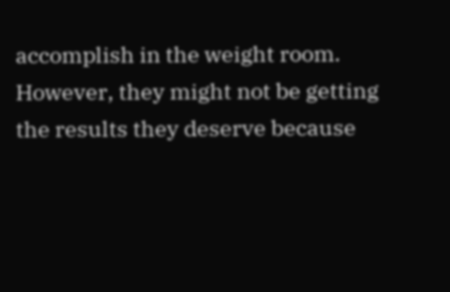accomplish in the weight room. However, they might not be getting the results they deserve because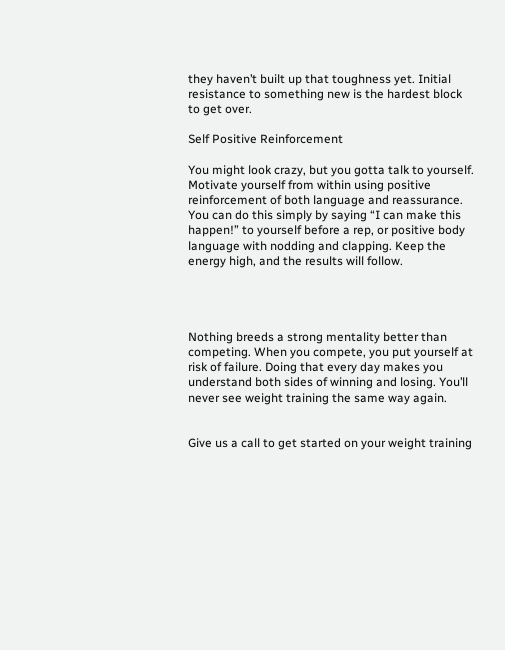they haven’t built up that toughness yet. Initial resistance to something new is the hardest block to get over.

Self Positive Reinforcement

You might look crazy, but you gotta talk to yourself. Motivate yourself from within using positive reinforcement of both language and reassurance. You can do this simply by saying “I can make this happen!” to yourself before a rep, or positive body language with nodding and clapping. Keep the energy high, and the results will follow.




Nothing breeds a strong mentality better than competing. When you compete, you put yourself at risk of failure. Doing that every day makes you understand both sides of winning and losing. You’ll never see weight training the same way again.


Give us a call to get started on your weight training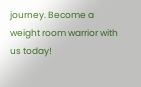journey. Become a weight room warrior with us today!